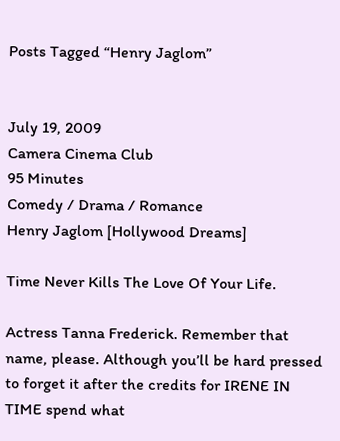Posts Tagged “Henry Jaglom”


July 19, 2009
Camera Cinema Club
95 Minutes
Comedy / Drama / Romance
Henry Jaglom [Hollywood Dreams]

Time Never Kills The Love Of Your Life.

Actress Tanna Frederick. Remember that name, please. Although you’ll be hard pressed to forget it after the credits for IRENE IN TIME spend what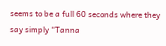seems to be a full 60 seconds where they say simply “Tanna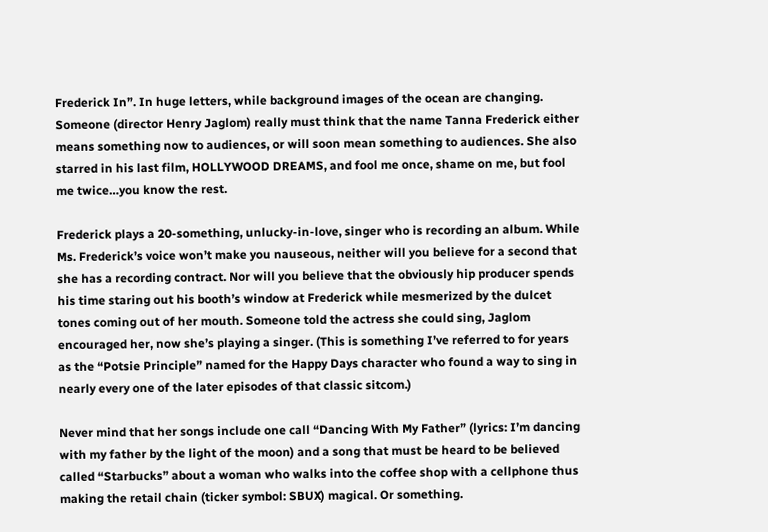Frederick In”. In huge letters, while background images of the ocean are changing. Someone (director Henry Jaglom) really must think that the name Tanna Frederick either means something now to audiences, or will soon mean something to audiences. She also starred in his last film, HOLLYWOOD DREAMS, and fool me once, shame on me, but fool me twice…you know the rest.

Frederick plays a 20-something, unlucky-in-love, singer who is recording an album. While Ms. Frederick’s voice won’t make you nauseous, neither will you believe for a second that she has a recording contract. Nor will you believe that the obviously hip producer spends his time staring out his booth’s window at Frederick while mesmerized by the dulcet tones coming out of her mouth. Someone told the actress she could sing, Jaglom encouraged her, now she’s playing a singer. (This is something I’ve referred to for years as the “Potsie Principle” named for the Happy Days character who found a way to sing in nearly every one of the later episodes of that classic sitcom.)

Never mind that her songs include one call “Dancing With My Father” (lyrics: I’m dancing with my father by the light of the moon) and a song that must be heard to be believed called “Starbucks” about a woman who walks into the coffee shop with a cellphone thus making the retail chain (ticker symbol: SBUX) magical. Or something.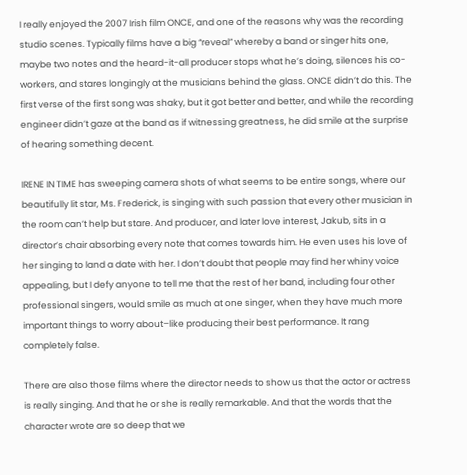I really enjoyed the 2007 Irish film ONCE, and one of the reasons why was the recording studio scenes. Typically films have a big “reveal” whereby a band or singer hits one, maybe two notes and the heard-it-all producer stops what he’s doing, silences his co-workers, and stares longingly at the musicians behind the glass. ONCE didn’t do this. The first verse of the first song was shaky, but it got better and better, and while the recording engineer didn’t gaze at the band as if witnessing greatness, he did smile at the surprise of hearing something decent.

IRENE IN TIME has sweeping camera shots of what seems to be entire songs, where our beautifully lit star, Ms. Frederick, is singing with such passion that every other musician in the room can’t help but stare. And producer, and later love interest, Jakub, sits in a director’s chair absorbing every note that comes towards him. He even uses his love of her singing to land a date with her. I don’t doubt that people may find her whiny voice appealing, but I defy anyone to tell me that the rest of her band, including four other professional singers, would smile as much at one singer, when they have much more important things to worry about–like producing their best performance. It rang completely false.

There are also those films where the director needs to show us that the actor or actress is really singing. And that he or she is really remarkable. And that the words that the character wrote are so deep that we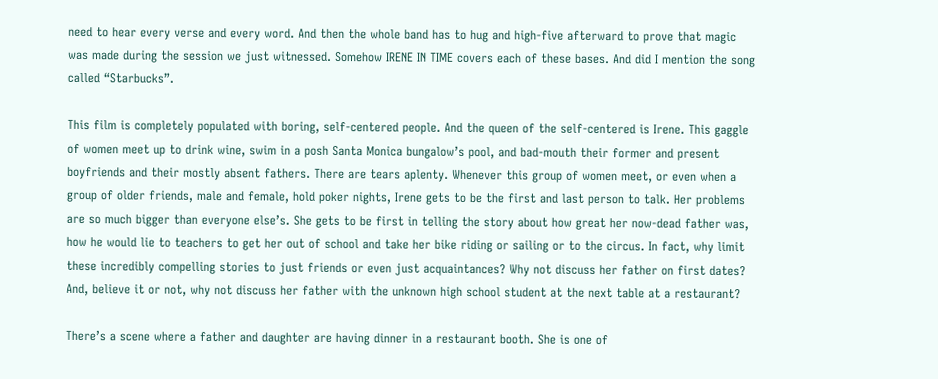need to hear every verse and every word. And then the whole band has to hug and high-five afterward to prove that magic was made during the session we just witnessed. Somehow IRENE IN TIME covers each of these bases. And did I mention the song called “Starbucks”.

This film is completely populated with boring, self-centered people. And the queen of the self-centered is Irene. This gaggle of women meet up to drink wine, swim in a posh Santa Monica bungalow’s pool, and bad-mouth their former and present boyfriends and their mostly absent fathers. There are tears aplenty. Whenever this group of women meet, or even when a group of older friends, male and female, hold poker nights, Irene gets to be the first and last person to talk. Her problems are so much bigger than everyone else’s. She gets to be first in telling the story about how great her now-dead father was, how he would lie to teachers to get her out of school and take her bike riding or sailing or to the circus. In fact, why limit these incredibly compelling stories to just friends or even just acquaintances? Why not discuss her father on first dates? And, believe it or not, why not discuss her father with the unknown high school student at the next table at a restaurant?

There’s a scene where a father and daughter are having dinner in a restaurant booth. She is one of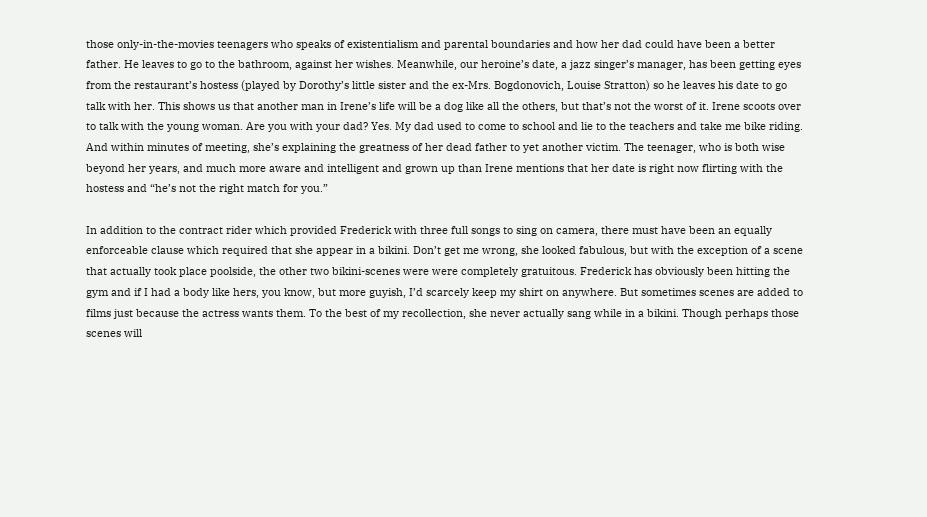those only-in-the-movies teenagers who speaks of existentialism and parental boundaries and how her dad could have been a better father. He leaves to go to the bathroom, against her wishes. Meanwhile, our heroine’s date, a jazz singer’s manager, has been getting eyes from the restaurant’s hostess (played by Dorothy’s little sister and the ex-Mrs. Bogdonovich, Louise Stratton) so he leaves his date to go talk with her. This shows us that another man in Irene’s life will be a dog like all the others, but that’s not the worst of it. Irene scoots over to talk with the young woman. Are you with your dad? Yes. My dad used to come to school and lie to the teachers and take me bike riding. And within minutes of meeting, she’s explaining the greatness of her dead father to yet another victim. The teenager, who is both wise beyond her years, and much more aware and intelligent and grown up than Irene mentions that her date is right now flirting with the hostess and “he’s not the right match for you.”

In addition to the contract rider which provided Frederick with three full songs to sing on camera, there must have been an equally enforceable clause which required that she appear in a bikini. Don’t get me wrong, she looked fabulous, but with the exception of a scene that actually took place poolside, the other two bikini-scenes were were completely gratuitous. Frederick has obviously been hitting the gym and if I had a body like hers, you know, but more guyish, I’d scarcely keep my shirt on anywhere. But sometimes scenes are added to films just because the actress wants them. To the best of my recollection, she never actually sang while in a bikini. Though perhaps those scenes will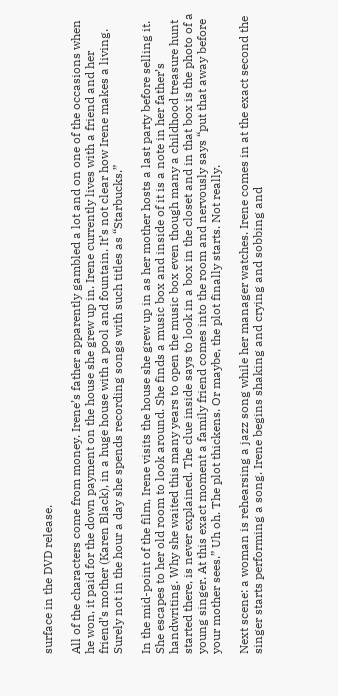surface in the DVD release.

All of the characters come from money. Irene’s father apparently gambled a lot and on one of the occasions when he won, it paid for the down payment on the house she grew up in. Irene currently lives with a friend and her friend’s mother (Karen Black), in a huge house with a pool and fountain. It’s not clear how Irene makes a living. Surely not in the hour a day she spends recording songs with such titles as “Starbucks.”

In the mid-point of the film, Irene visits the house she grew up in as her mother hosts a last party before selling it. She escapes to her old room to look around. She finds a music box and inside of it is a note in her father’s handwriting. Why she waited this many years to open the music box even though many a childhood treasure hunt started there, is never explained. The clue inside says to look in a box in the closet and in that box is the photo of a young singer. At this exact moment a family friend comes into the room and nervously says “put that away before your mother sees.” Uh oh. The plot thickens. Or maybe, the plot finally starts. Not really.

Next scene: a woman is rehearsing a jazz song while her manager watches. Irene comes in at the exact second the singer starts performing a song. Irene begins shaking and crying and sobbing and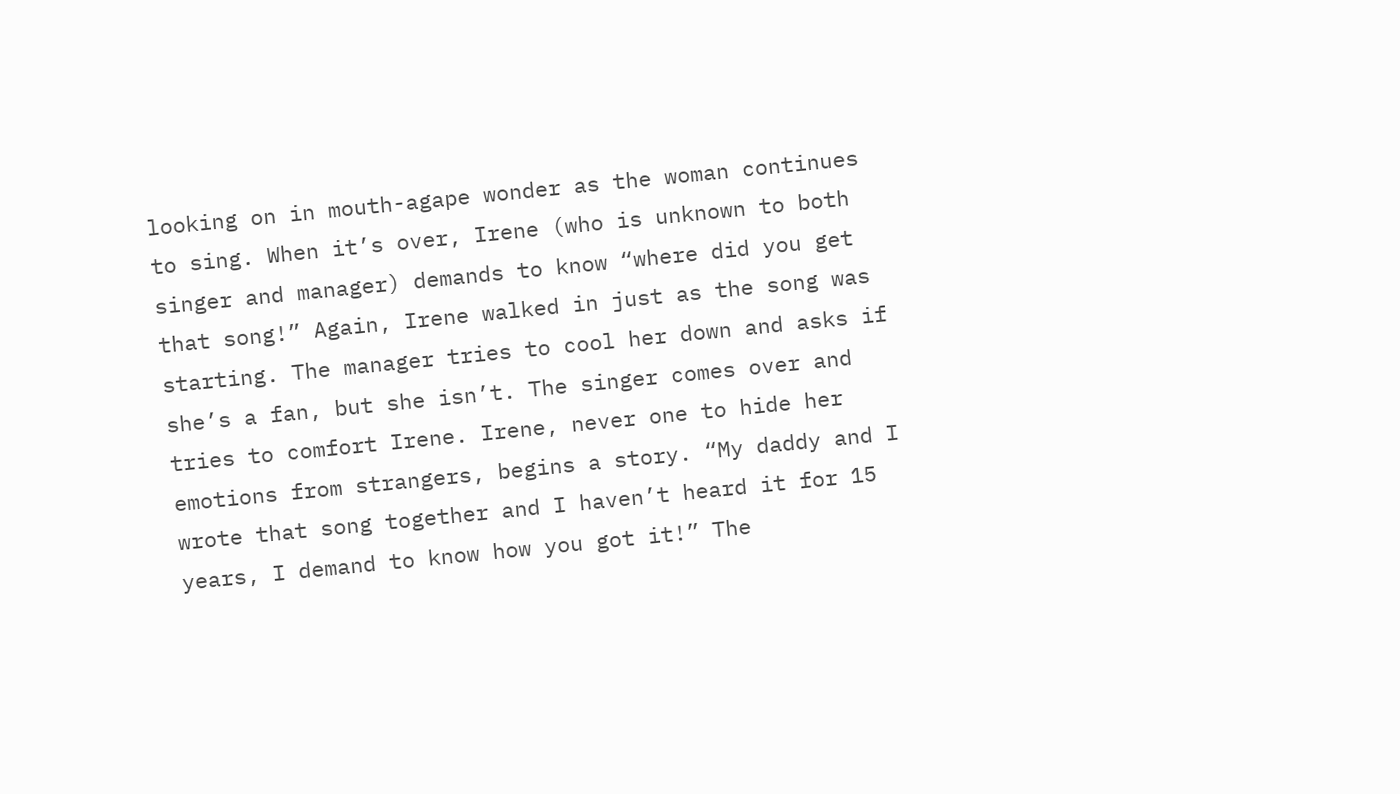looking on in mouth-agape wonder as the woman continues to sing. When it’s over, Irene (who is unknown to both singer and manager) demands to know “where did you get that song!” Again, Irene walked in just as the song was starting. The manager tries to cool her down and asks if she’s a fan, but she isn’t. The singer comes over and tries to comfort Irene. Irene, never one to hide her emotions from strangers, begins a story. “My daddy and I wrote that song together and I haven’t heard it for 15 years, I demand to know how you got it!” The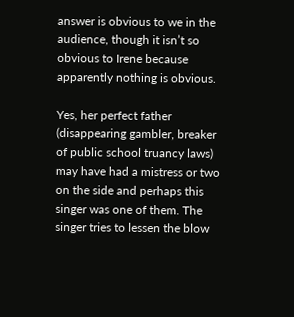answer is obvious to we in the audience, though it isn’t so obvious to Irene because apparently nothing is obvious.

Yes, her perfect father (disappearing gambler, breaker of public school truancy laws) may have had a mistress or two on the side and perhaps this singer was one of them. The singer tries to lessen the blow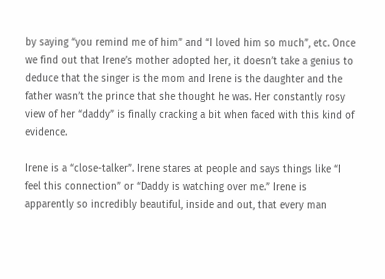by saying “you remind me of him” and “I loved him so much”, etc. Once we find out that Irene’s mother adopted her, it doesn’t take a genius to deduce that the singer is the mom and Irene is the daughter and the father wasn’t the prince that she thought he was. Her constantly rosy view of her “daddy” is finally cracking a bit when faced with this kind of evidence.

Irene is a “close-talker”. Irene stares at people and says things like “I feel this connection” or “Daddy is watching over me.” Irene is apparently so incredibly beautiful, inside and out, that every man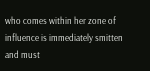who comes within her zone of influence is immediately smitten and must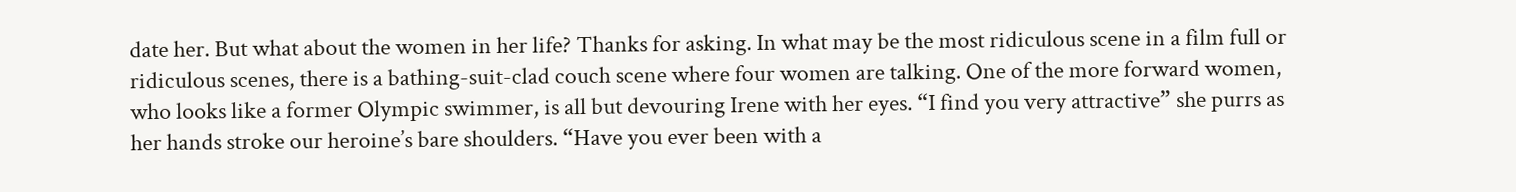date her. But what about the women in her life? Thanks for asking. In what may be the most ridiculous scene in a film full or ridiculous scenes, there is a bathing-suit-clad couch scene where four women are talking. One of the more forward women, who looks like a former Olympic swimmer, is all but devouring Irene with her eyes. “I find you very attractive” she purrs as her hands stroke our heroine’s bare shoulders. “Have you ever been with a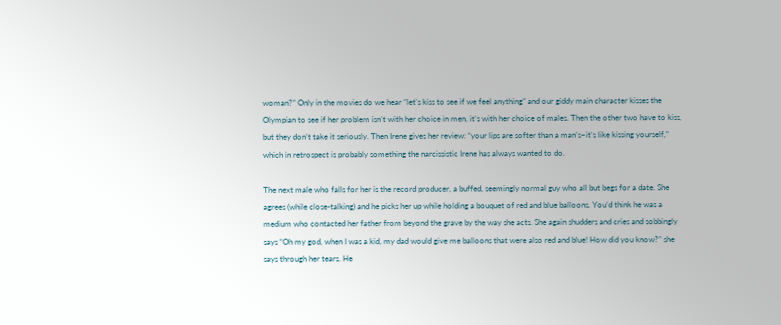woman?” Only in the movies do we hear “let’s kiss to see if we feel anything” and our giddy main character kisses the Olympian to see if her problem isn’t with her choice in men, it’s with her choice of males. Then the other two have to kiss, but they don’t take it seriously. Then Irene gives her review: “your lips are softer than a man’s–it’s like kissing yourself,” which in retrospect is probably something the narcissistic Irene has always wanted to do.

The next male who falls for her is the record producer, a buffed, seemingly normal guy who all but begs for a date. She agrees (while close-talking) and he picks her up while holding a bouquet of red and blue balloons. You’d think he was a medium who contacted her father from beyond the grave by the way she acts. She again shudders and cries and sobbingly says “Oh my god, when I was a kid, my dad would give me balloons that were also red and blue! How did you know?” she says through her tears. He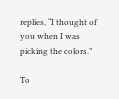replies, “I thought of you when I was picking the colors.”

To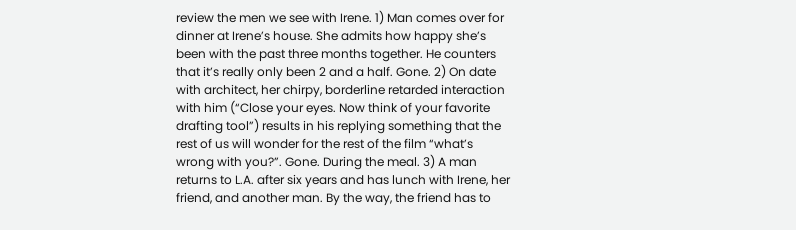review the men we see with Irene. 1) Man comes over for dinner at Irene’s house. She admits how happy she’s been with the past three months together. He counters that it’s really only been 2 and a half. Gone. 2) On date with architect, her chirpy, borderline retarded interaction with him (“Close your eyes. Now think of your favorite drafting tool”) results in his replying something that the rest of us will wonder for the rest of the film “what’s wrong with you?”. Gone. During the meal. 3) A man returns to L.A. after six years and has lunch with Irene, her friend, and another man. By the way, the friend has to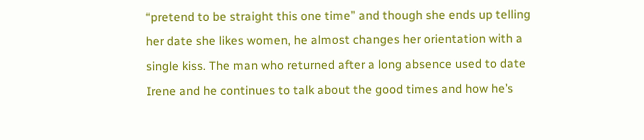“pretend to be straight this one time” and though she ends up telling her date she likes women, he almost changes her orientation with a single kiss. The man who returned after a long absence used to date Irene and he continues to talk about the good times and how he’s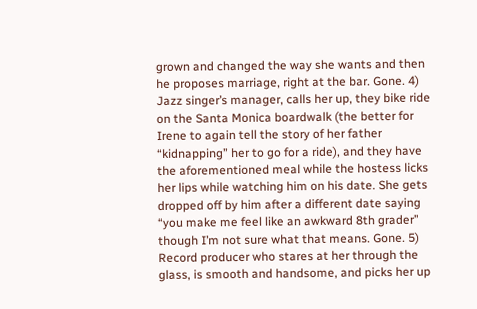grown and changed the way she wants and then he proposes marriage, right at the bar. Gone. 4) Jazz singer’s manager, calls her up, they bike ride on the Santa Monica boardwalk (the better for Irene to again tell the story of her father “kidnapping” her to go for a ride), and they have the aforementioned meal while the hostess licks her lips while watching him on his date. She gets dropped off by him after a different date saying “you make me feel like an awkward 8th grader” though I’m not sure what that means. Gone. 5) Record producer who stares at her through the glass, is smooth and handsome, and picks her up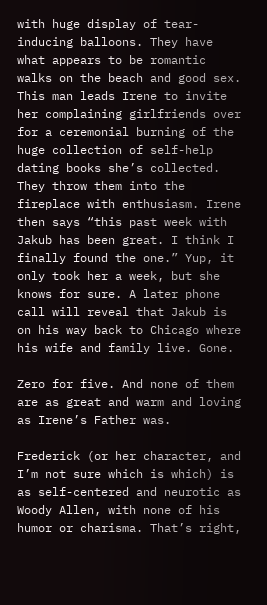with huge display of tear-inducing balloons. They have what appears to be romantic walks on the beach and good sex. This man leads Irene to invite her complaining girlfriends over for a ceremonial burning of the huge collection of self-help dating books she’s collected. They throw them into the fireplace with enthusiasm. Irene then says “this past week with Jakub has been great. I think I finally found the one.” Yup, it only took her a week, but she knows for sure. A later phone call will reveal that Jakub is on his way back to Chicago where his wife and family live. Gone.

Zero for five. And none of them are as great and warm and loving as Irene’s Father was.

Frederick (or her character, and I’m not sure which is which) is as self-centered and neurotic as Woody Allen, with none of his humor or charisma. That’s right,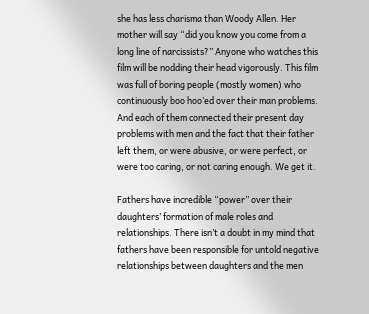she has less charisma than Woody Allen. Her mother will say “did you know you come from a long line of narcissists?” Anyone who watches this film will be nodding their head vigorously. This film was full of boring people (mostly women) who continuously boo hoo’ed over their man problems. And each of them connected their present day problems with men and the fact that their father left them, or were abusive, or were perfect, or were too caring, or not caring enough. We get it.

Fathers have incredible “power” over their daughters’ formation of male roles and relationships. There isn’t a doubt in my mind that fathers have been responsible for untold negative relationships between daughters and the men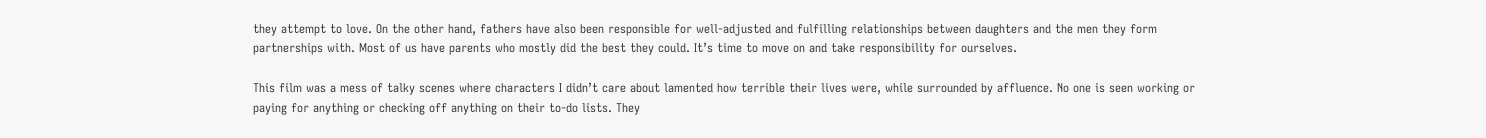they attempt to love. On the other hand, fathers have also been responsible for well-adjusted and fulfilling relationships between daughters and the men they form partnerships with. Most of us have parents who mostly did the best they could. It’s time to move on and take responsibility for ourselves.

This film was a mess of talky scenes where characters I didn’t care about lamented how terrible their lives were, while surrounded by affluence. No one is seen working or paying for anything or checking off anything on their to-do lists. They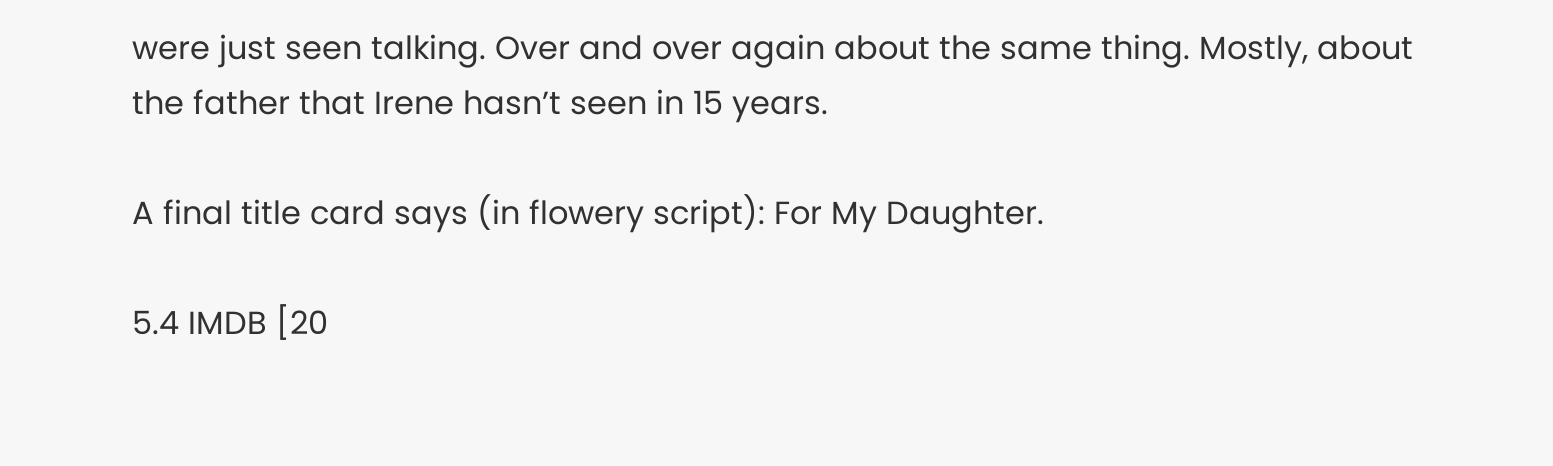were just seen talking. Over and over again about the same thing. Mostly, about the father that Irene hasn’t seen in 15 years.

A final title card says (in flowery script): For My Daughter.

5.4 IMDB [20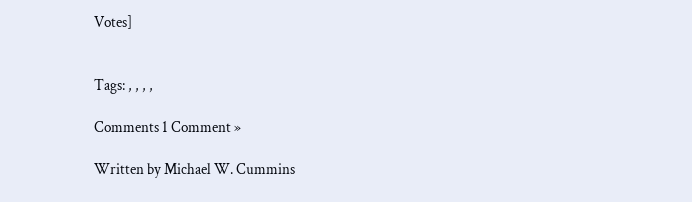Votes]


Tags: , , , ,

Comments 1 Comment »

Written by Michael W. Cummins